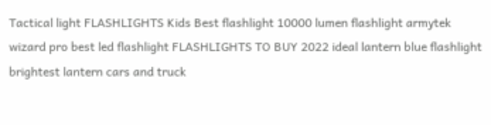Tactical light FLASHLIGHTS Kids Best flashlight 10000 lumen flashlight armytek wizard pro best led flashlight FLASHLIGHTS TO BUY 2022 ideal lantern blue flashlight brightest lantern cars and truck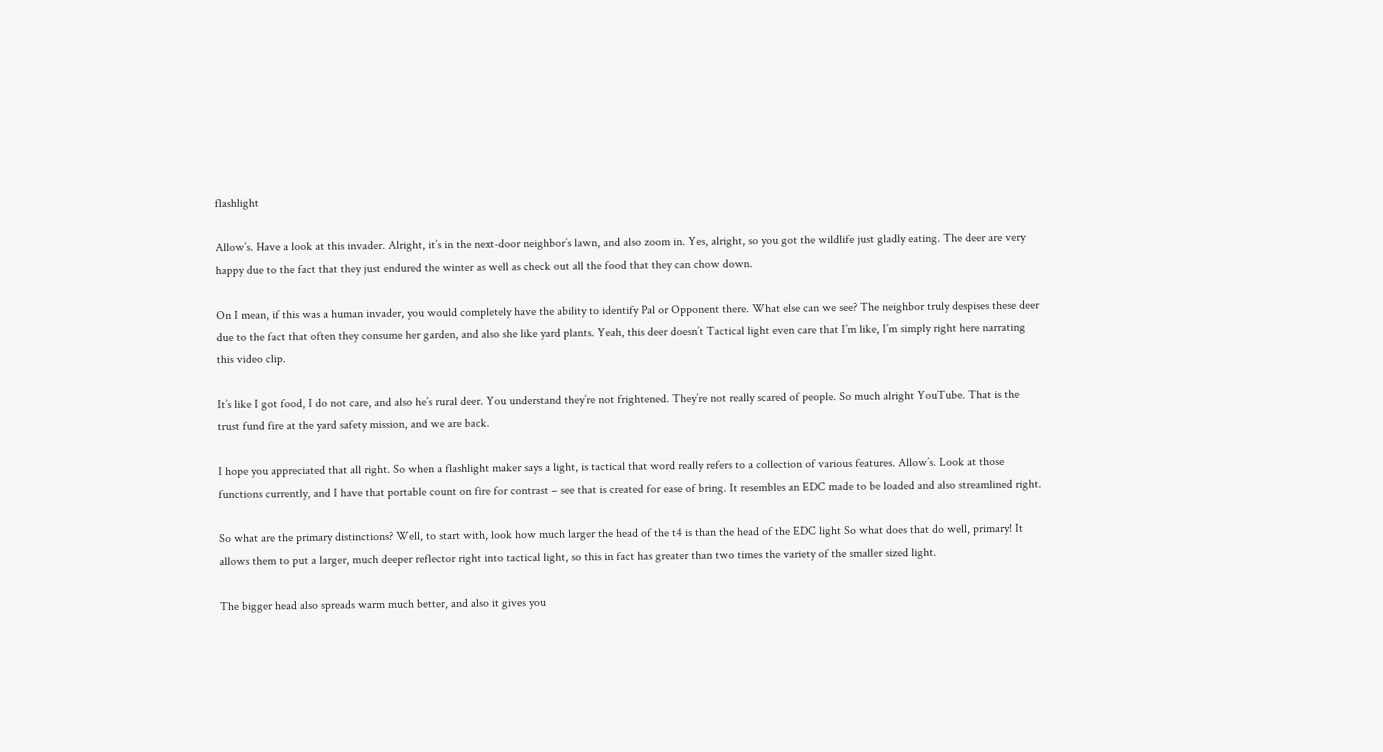flashlight

Allow’s. Have a look at this invader. Alright, it’s in the next-door neighbor’s lawn, and also zoom in. Yes, alright, so you got the wildlife just gladly eating. The deer are very happy due to the fact that they just endured the winter as well as check out all the food that they can chow down.

On I mean, if this was a human invader, you would completely have the ability to identify Pal or Opponent there. What else can we see? The neighbor truly despises these deer due to the fact that often they consume her garden, and also she like yard plants. Yeah, this deer doesn’t Tactical light even care that I’m like, I’m simply right here narrating this video clip.

It’s like I got food, I do not care, and also he’s rural deer. You understand they’re not frightened. They’re not really scared of people. So much alright YouTube. That is the trust fund fire at the yard safety mission, and we are back.

I hope you appreciated that all right. So when a flashlight maker says a light, is tactical that word really refers to a collection of various features. Allow’s. Look at those functions currently, and I have that portable count on fire for contrast – see that is created for ease of bring. It resembles an EDC made to be loaded and also streamlined right.

So what are the primary distinctions? Well, to start with, look how much larger the head of the t4 is than the head of the EDC light So what does that do well, primary! It allows them to put a larger, much deeper reflector right into tactical light, so this in fact has greater than two times the variety of the smaller sized light.

The bigger head also spreads warm much better, and also it gives you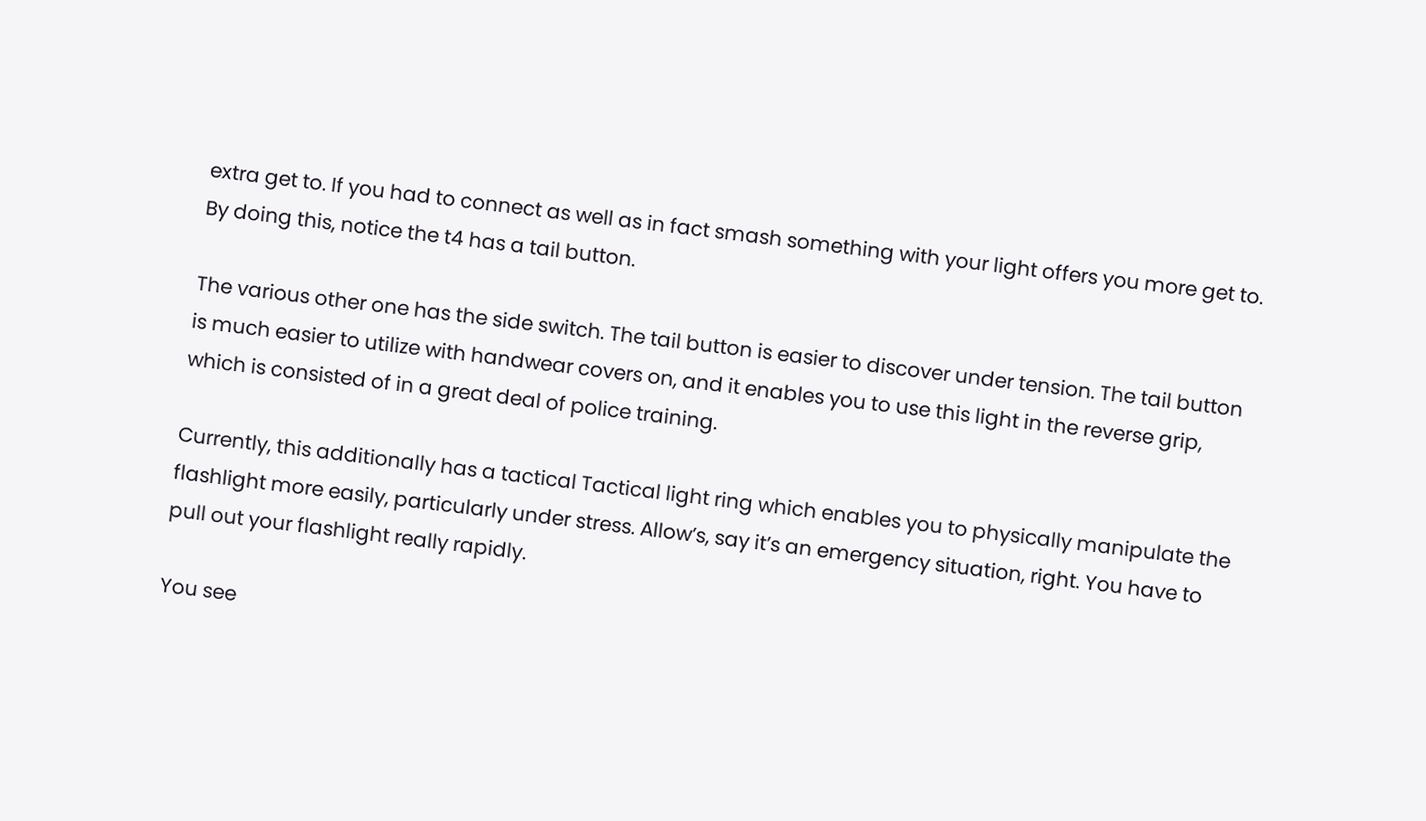extra get to. If you had to connect as well as in fact smash something with your light offers you more get to. By doing this, notice the t4 has a tail button.

The various other one has the side switch. The tail button is easier to discover under tension. The tail button is much easier to utilize with handwear covers on, and it enables you to use this light in the reverse grip, which is consisted of in a great deal of police training.

Currently, this additionally has a tactical Tactical light ring which enables you to physically manipulate the flashlight more easily, particularly under stress. Allow’s, say it’s an emergency situation, right. You have to pull out your flashlight really rapidly.

You see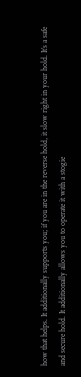how that helps. It additionally supports you; if you are in the reverse hold, it slow right in your hold. It’s a safe and secure hold. It additionally allows you to operate it with a stogie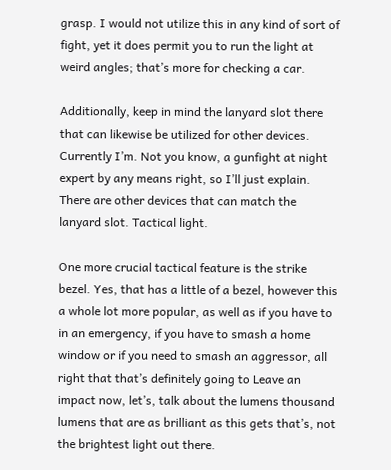grasp. I would not utilize this in any kind of sort of fight, yet it does permit you to run the light at weird angles; that’s more for checking a car.

Additionally, keep in mind the lanyard slot there that can likewise be utilized for other devices. Currently I’m. Not you know, a gunfight at night expert by any means right, so I’ll just explain. There are other devices that can match the lanyard slot. Tactical light.

One more crucial tactical feature is the strike bezel. Yes, that has a little of a bezel, however this a whole lot more popular, as well as if you have to in an emergency, if you have to smash a home window or if you need to smash an aggressor, all right that that’s definitely going to Leave an impact now, let’s, talk about the lumens thousand lumens that are as brilliant as this gets that’s, not the brightest light out there.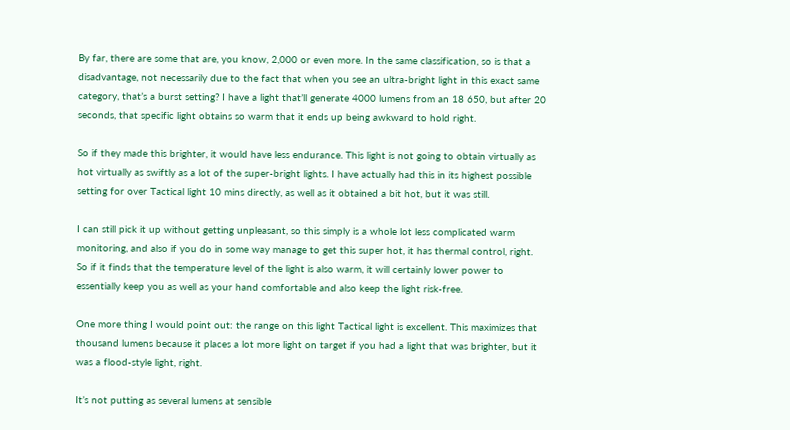By far, there are some that are, you know, 2,000 or even more. In the same classification, so is that a disadvantage, not necessarily due to the fact that when you see an ultra-bright light in this exact same category, that’s a burst setting? I have a light that’ll generate 4000 lumens from an 18 650, but after 20 seconds, that specific light obtains so warm that it ends up being awkward to hold right.

So if they made this brighter, it would have less endurance. This light is not going to obtain virtually as hot virtually as swiftly as a lot of the super-bright lights. I have actually had this in its highest possible setting for over Tactical light 10 mins directly, as well as it obtained a bit hot, but it was still.

I can still pick it up without getting unpleasant, so this simply is a whole lot less complicated warm monitoring, and also if you do in some way manage to get this super hot, it has thermal control, right. So if it finds that the temperature level of the light is also warm, it will certainly lower power to essentially keep you as well as your hand comfortable and also keep the light risk-free.

One more thing I would point out: the range on this light Tactical light is excellent. This maximizes that thousand lumens because it places a lot more light on target if you had a light that was brighter, but it was a flood-style light, right.

It’s not putting as several lumens at sensible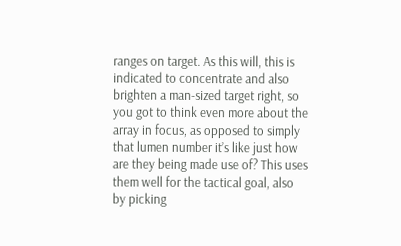ranges on target. As this will, this is indicated to concentrate and also brighten a man-sized target right, so you got to think even more about the array in focus, as opposed to simply that lumen number it’s like just how are they being made use of? This uses them well for the tactical goal, also by picking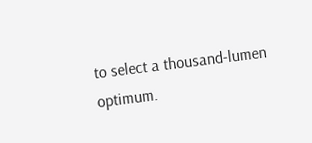to select a thousand-lumen optimum.